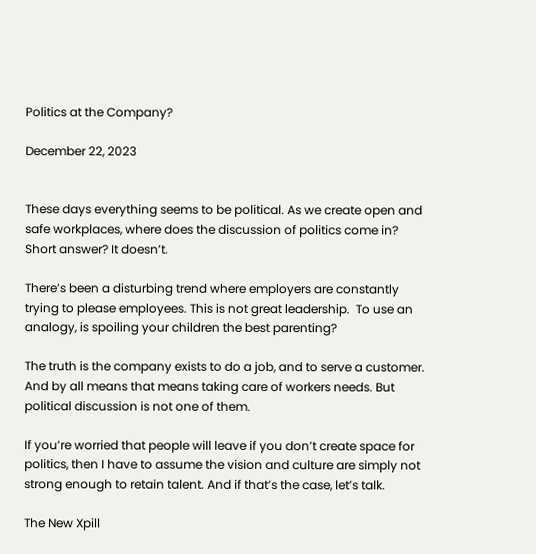Politics at the Company?

December 22, 2023


These days everything seems to be political. As we create open and safe workplaces, where does the discussion of politics come in? Short answer? It doesn’t.

There’s been a disturbing trend where employers are constantly trying to please employees. This is not great leadership.  To use an analogy, is spoiling your children the best parenting?

The truth is the company exists to do a job, and to serve a customer.  And by all means that means taking care of workers needs. But political discussion is not one of them.

If you’re worried that people will leave if you don’t create space for politics, then I have to assume the vision and culture are simply not strong enough to retain talent. And if that’s the case, let’s talk.

The New Xpill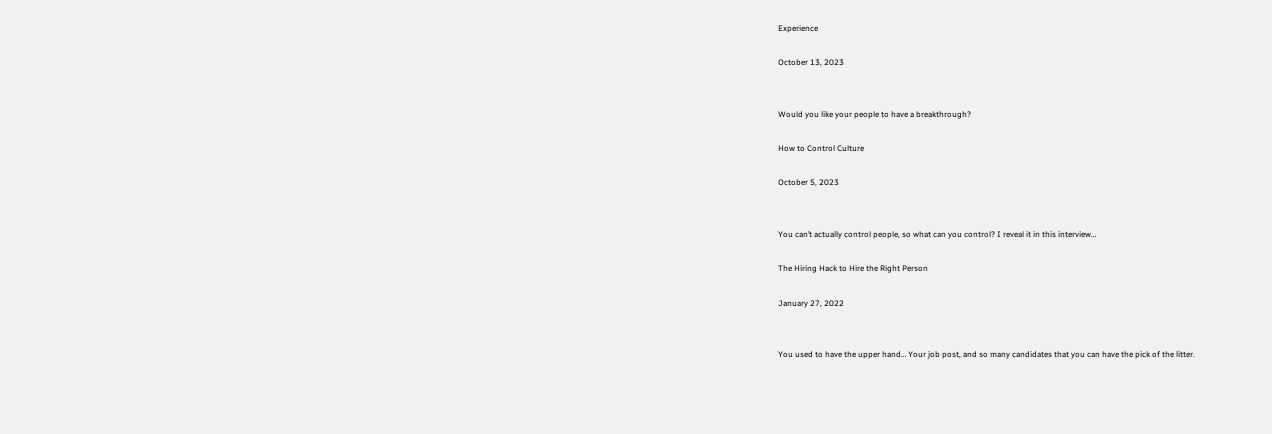Experience

October 13, 2023


Would you like your people to have a breakthrough?

How to Control Culture

October 5, 2023


You can’t actually control people, so what can you control? I reveal it in this interview…

The Hiring Hack to Hire the Right Person

January 27, 2022


You used to have the upper hand… Your job post, and so many candidates that you can have the pick of the litter.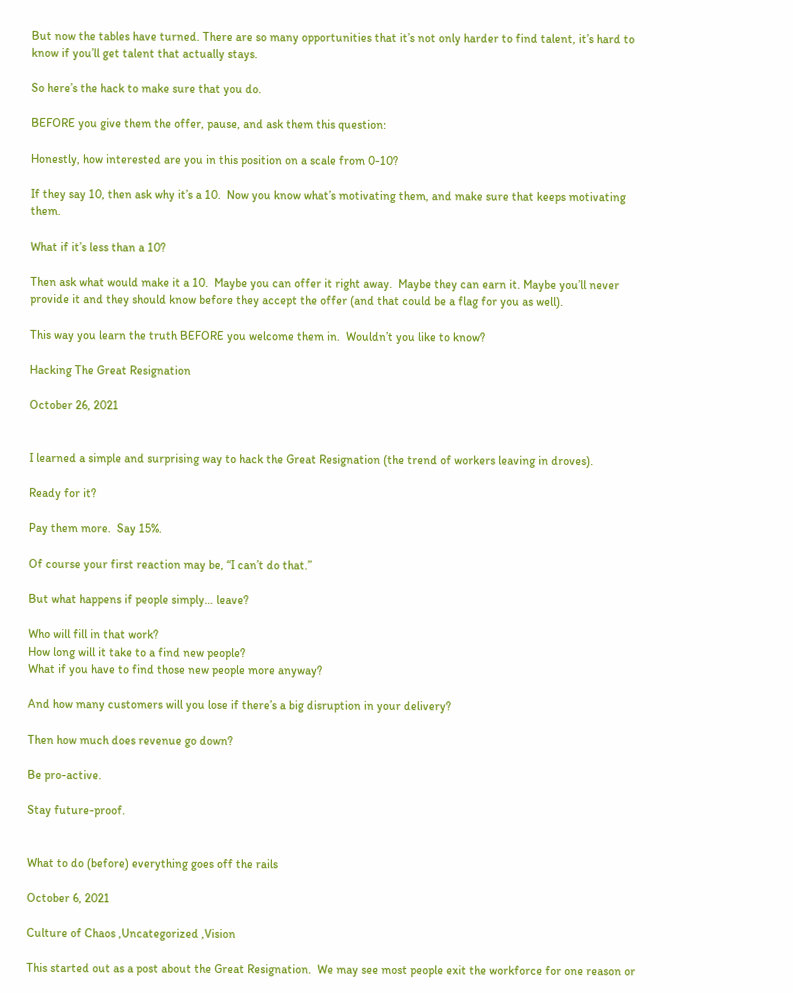But now the tables have turned. There are so many opportunities that it’s not only harder to find talent, it’s hard to know if you’ll get talent that actually stays.

So here’s the hack to make sure that you do.

BEFORE you give them the offer, pause, and ask them this question:

Honestly, how interested are you in this position on a scale from 0-10?

If they say 10, then ask why it’s a 10.  Now you know what’s motivating them, and make sure that keeps motivating them.

What if it’s less than a 10?

Then ask what would make it a 10.  Maybe you can offer it right away.  Maybe they can earn it. Maybe you’ll never provide it and they should know before they accept the offer (and that could be a flag for you as well).

This way you learn the truth BEFORE you welcome them in.  Wouldn’t you like to know?

Hacking The Great Resignation

October 26, 2021


I learned a simple and surprising way to hack the Great Resignation (the trend of workers leaving in droves).

Ready for it?

Pay them more.  Say 15%.

Of course your first reaction may be, “I can’t do that.”

But what happens if people simply… leave?

Who will fill in that work?
How long will it take to a find new people?
What if you have to find those new people more anyway?

And how many customers will you lose if there’s a big disruption in your delivery?

Then how much does revenue go down?

Be pro-active.

Stay future-proof.


What to do (before) everything goes off the rails

October 6, 2021

Culture of Chaos ,Uncategorized ,Vision

This started out as a post about the Great Resignation.  We may see most people exit the workforce for one reason or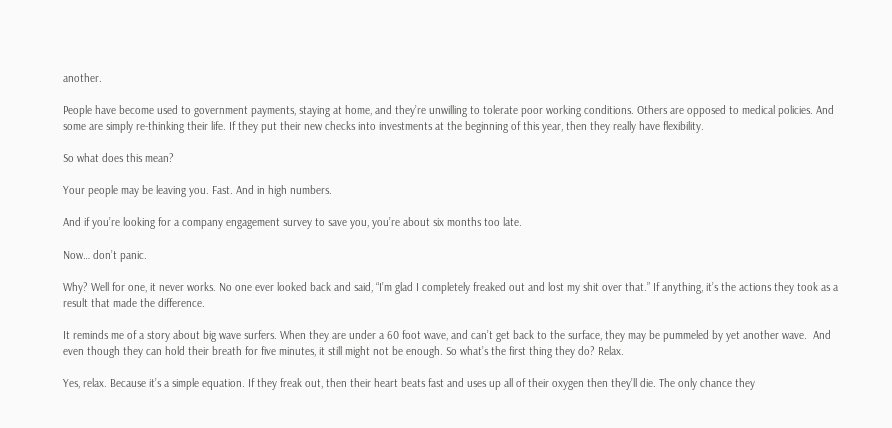another.

People have become used to government payments, staying at home, and they’re unwilling to tolerate poor working conditions. Others are opposed to medical policies. And some are simply re-thinking their life. If they put their new checks into investments at the beginning of this year, then they really have flexibility.

So what does this mean?

Your people may be leaving you. Fast. And in high numbers.

And if you’re looking for a company engagement survey to save you, you’re about six months too late.

Now… don’t panic.

Why? Well for one, it never works. No one ever looked back and said, “I’m glad I completely freaked out and lost my shit over that.” If anything, it’s the actions they took as a result that made the difference.

It reminds me of a story about big wave surfers. When they are under a 60 foot wave, and can’t get back to the surface, they may be pummeled by yet another wave.  And even though they can hold their breath for five minutes, it still might not be enough. So what’s the first thing they do? Relax.

Yes, relax. Because it’s a simple equation. If they freak out, then their heart beats fast and uses up all of their oxygen then they’ll die. The only chance they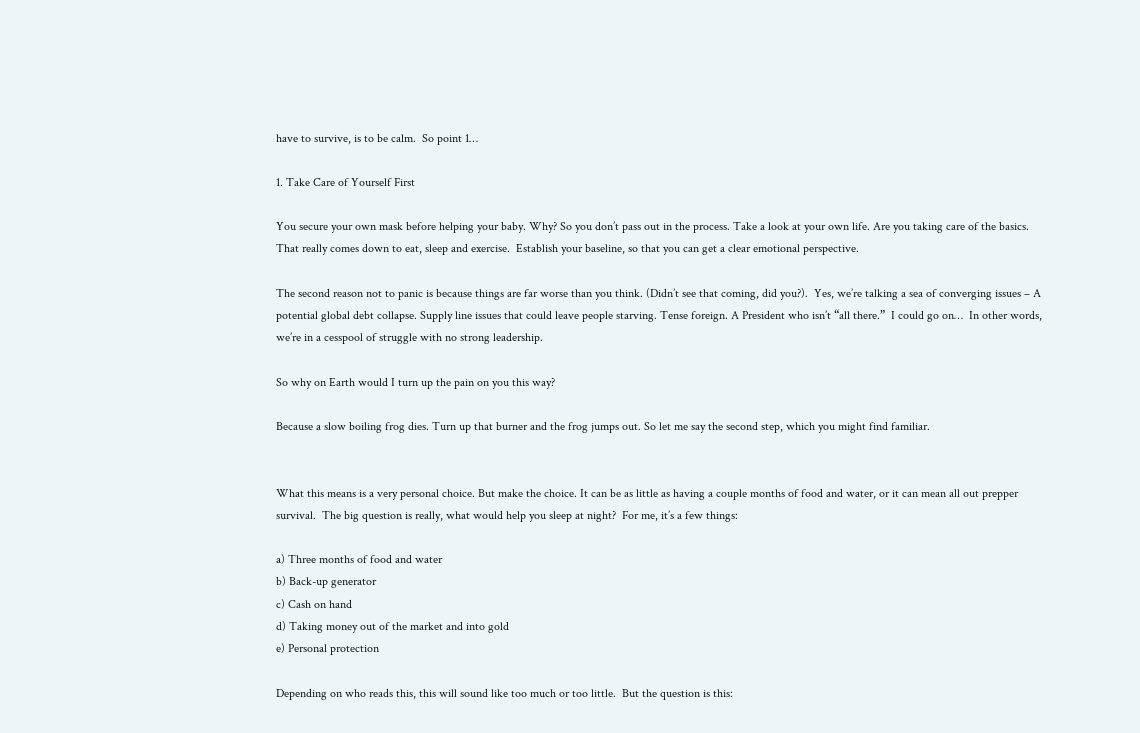have to survive, is to be calm.  So point 1…

1. Take Care of Yourself First

You secure your own mask before helping your baby. Why? So you don’t pass out in the process. Take a look at your own life. Are you taking care of the basics. That really comes down to eat, sleep and exercise.  Establish your baseline, so that you can get a clear emotional perspective.

The second reason not to panic is because things are far worse than you think. (Didn’t see that coming, did you?).  Yes, we’re talking a sea of converging issues – A potential global debt collapse. Supply line issues that could leave people starving. Tense foreign. A President who isn’t “all there.”  I could go on…  In other words, we’re in a cesspool of struggle with no strong leadership.

So why on Earth would I turn up the pain on you this way?

Because a slow boiling frog dies. Turn up that burner and the frog jumps out. So let me say the second step, which you might find familiar.


What this means is a very personal choice. But make the choice. It can be as little as having a couple months of food and water, or it can mean all out prepper survival.  The big question is really, what would help you sleep at night?  For me, it’s a few things:

a) Three months of food and water
b) Back-up generator
c) Cash on hand
d) Taking money out of the market and into gold
e) Personal protection

Depending on who reads this, this will sound like too much or too little.  But the question is this: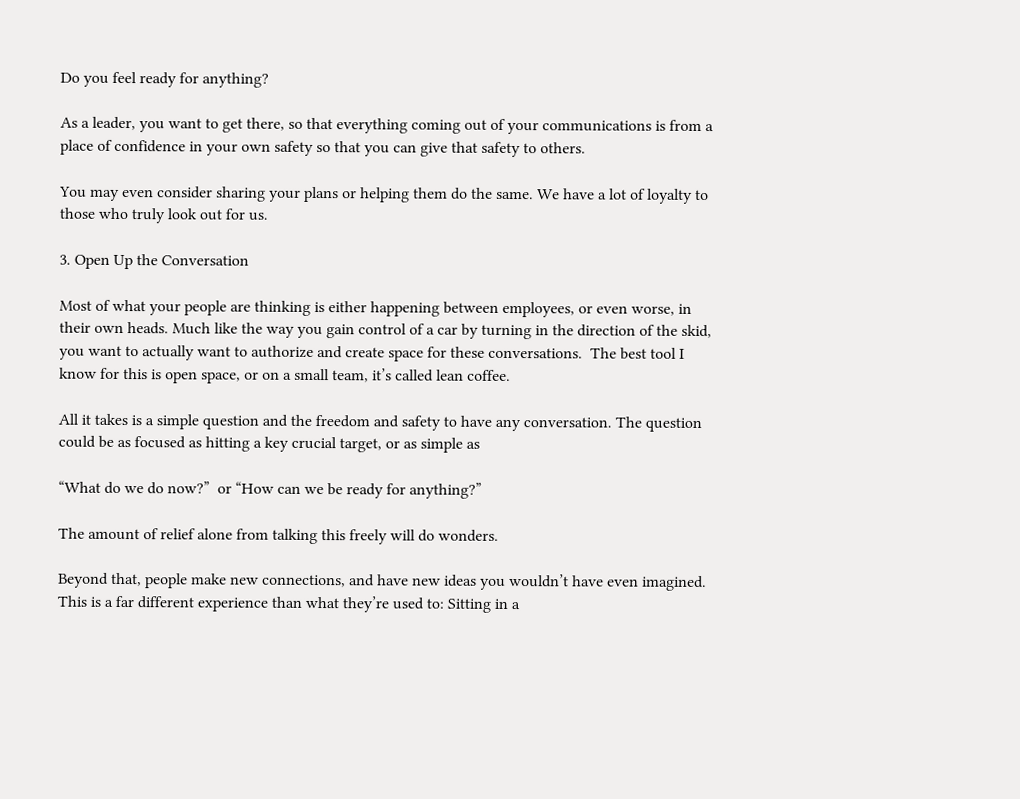Do you feel ready for anything?

As a leader, you want to get there, so that everything coming out of your communications is from a place of confidence in your own safety so that you can give that safety to others.

You may even consider sharing your plans or helping them do the same. We have a lot of loyalty to those who truly look out for us.

3. Open Up the Conversation

Most of what your people are thinking is either happening between employees, or even worse, in their own heads. Much like the way you gain control of a car by turning in the direction of the skid, you want to actually want to authorize and create space for these conversations.  The best tool I know for this is open space, or on a small team, it’s called lean coffee.

All it takes is a simple question and the freedom and safety to have any conversation. The question could be as focused as hitting a key crucial target, or as simple as

“What do we do now?”  or “How can we be ready for anything?”

The amount of relief alone from talking this freely will do wonders.

Beyond that, people make new connections, and have new ideas you wouldn’t have even imagined.  This is a far different experience than what they’re used to: Sitting in a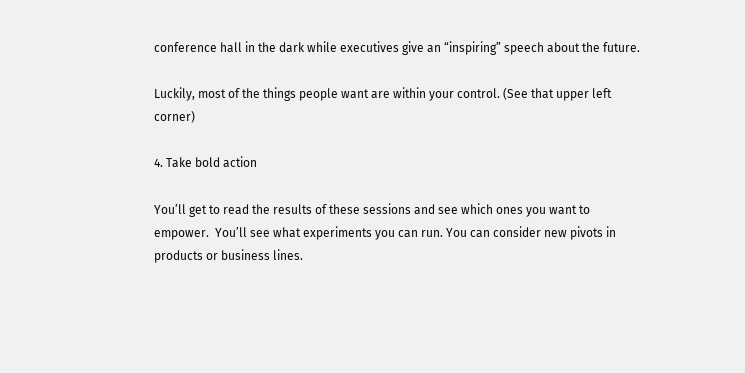conference hall in the dark while executives give an “inspiring” speech about the future.

Luckily, most of the things people want are within your control. (See that upper left corner)

4. Take bold action

You’ll get to read the results of these sessions and see which ones you want to empower.  You’ll see what experiments you can run. You can consider new pivots in products or business lines.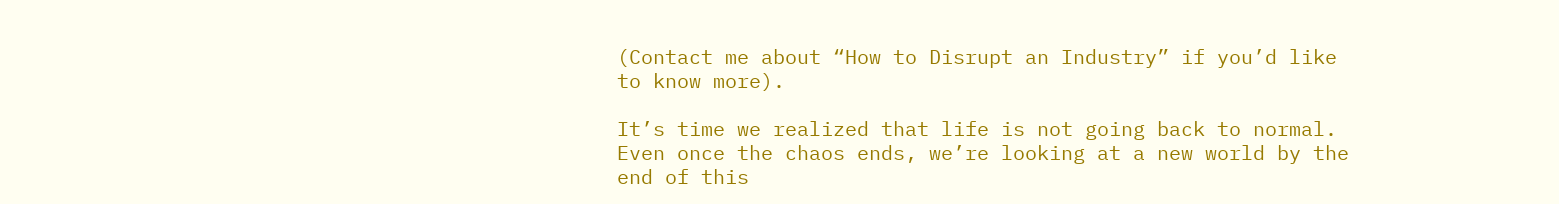(Contact me about “How to Disrupt an Industry” if you’d like to know more).

It’s time we realized that life is not going back to normal. Even once the chaos ends, we’re looking at a new world by the end of this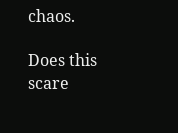chaos.

Does this scare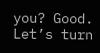you? Good.  Let’s turn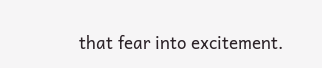that fear into excitement.